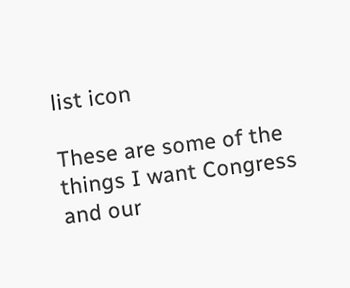list icon

These are some of the things I want Congress and our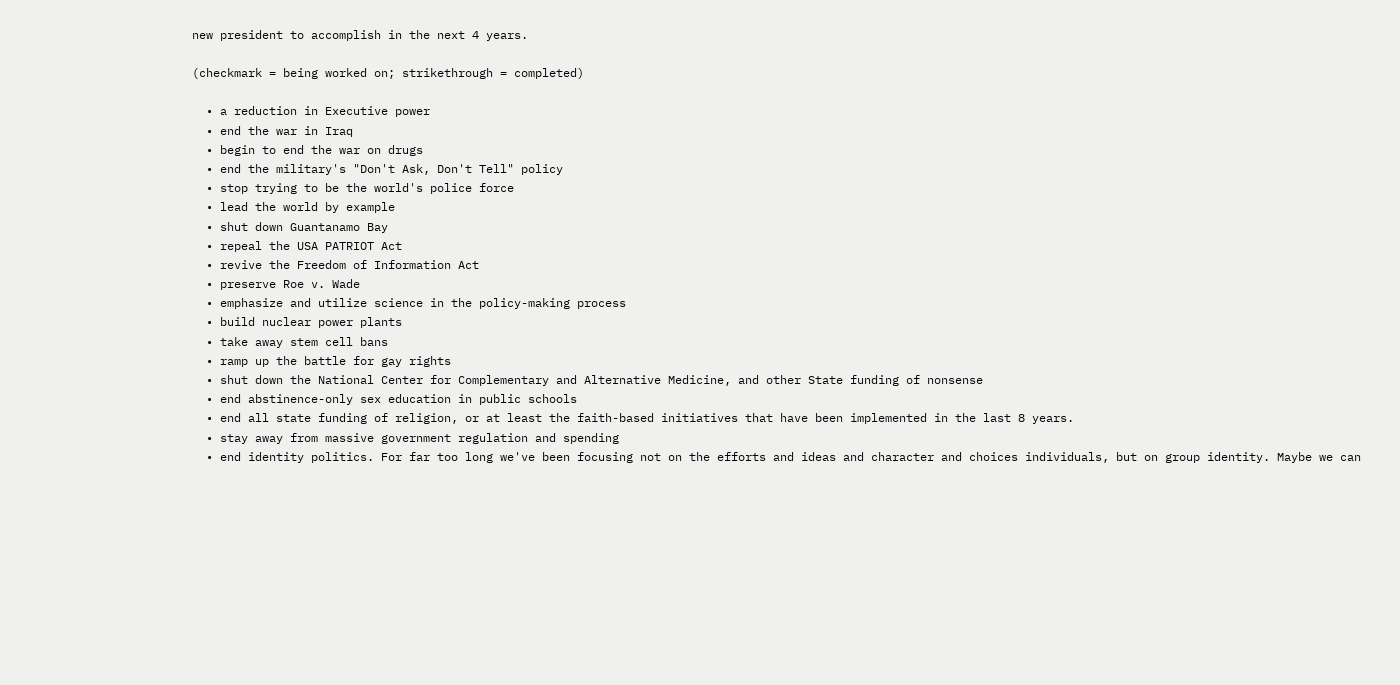new president to accomplish in the next 4 years.

(checkmark = being worked on; strikethrough = completed)

  • a reduction in Executive power
  • end the war in Iraq
  • begin to end the war on drugs
  • end the military's "Don't Ask, Don't Tell" policy
  • stop trying to be the world's police force
  • lead the world by example
  • shut down Guantanamo Bay
  • repeal the USA PATRIOT Act
  • revive the Freedom of Information Act
  • preserve Roe v. Wade
  • emphasize and utilize science in the policy-making process
  • build nuclear power plants
  • take away stem cell bans
  • ramp up the battle for gay rights
  • shut down the National Center for Complementary and Alternative Medicine, and other State funding of nonsense
  • end abstinence-only sex education in public schools
  • end all state funding of religion, or at least the faith-based initiatives that have been implemented in the last 8 years.
  • stay away from massive government regulation and spending
  • end identity politics. For far too long we've been focusing not on the efforts and ideas and character and choices individuals, but on group identity. Maybe we can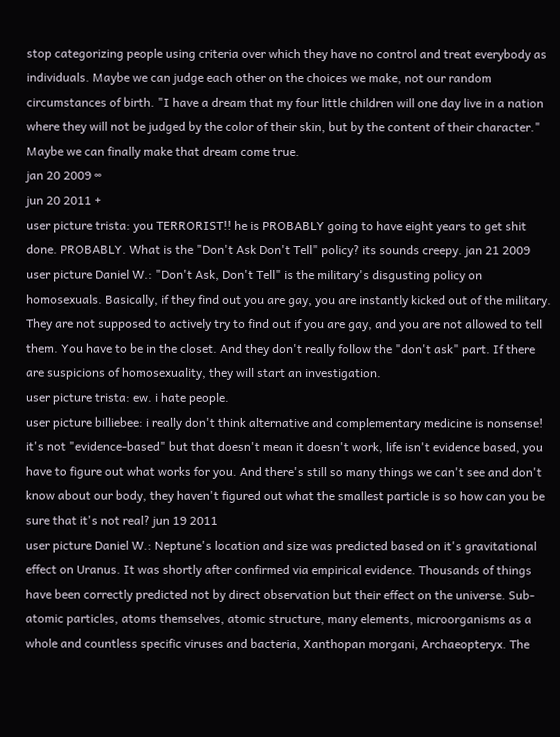stop categorizing people using criteria over which they have no control and treat everybody as individuals. Maybe we can judge each other on the choices we make, not our random circumstances of birth. "I have a dream that my four little children will one day live in a nation where they will not be judged by the color of their skin, but by the content of their character." Maybe we can finally make that dream come true.
jan 20 2009 ∞
jun 20 2011 +
user picture trista: you TERRORIST!! he is PROBABLY going to have eight years to get shit done. PROBABLY. What is the "Don't Ask Don't Tell" policy? its sounds creepy. jan 21 2009
user picture Daniel W.: "Don't Ask, Don't Tell" is the military's disgusting policy on homosexuals. Basically, if they find out you are gay, you are instantly kicked out of the military. They are not supposed to actively try to find out if you are gay, and you are not allowed to tell them. You have to be in the closet. And they don't really follow the "don't ask" part. If there are suspicions of homosexuality, they will start an investigation.
user picture trista: ew. i hate people.
user picture billiebee: i really don't think alternative and complementary medicine is nonsense! it's not "evidence-based" but that doesn't mean it doesn't work, life isn't evidence based, you have to figure out what works for you. And there's still so many things we can't see and don't know about our body, they haven't figured out what the smallest particle is so how can you be sure that it's not real? jun 19 2011
user picture Daniel W.: Neptune's location and size was predicted based on it's gravitational effect on Uranus. It was shortly after confirmed via empirical evidence. Thousands of things have been correctly predicted not by direct observation but their effect on the universe. Sub-atomic particles, atoms themselves, atomic structure, many elements, microorganisms as a whole and countless specific viruses and bacteria, Xanthopan morgani, Archaeopteryx. The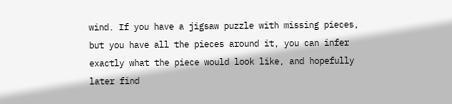wind. If you have a jigsaw puzzle with missing pieces, but you have all the pieces around it, you can infer exactly what the piece would look like, and hopefully later find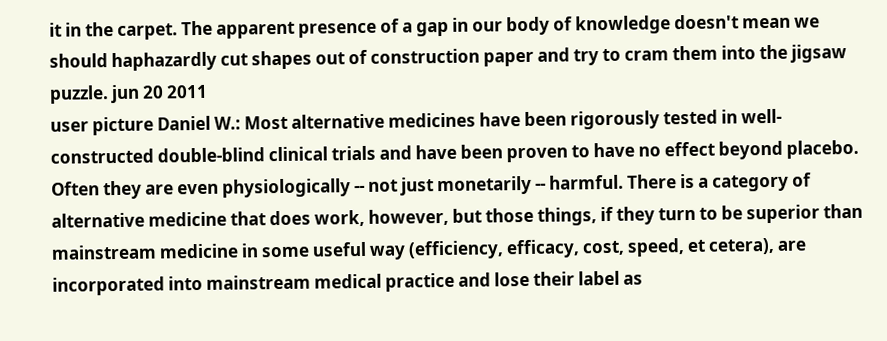it in the carpet. The apparent presence of a gap in our body of knowledge doesn't mean we should haphazardly cut shapes out of construction paper and try to cram them into the jigsaw puzzle. jun 20 2011
user picture Daniel W.: Most alternative medicines have been rigorously tested in well-constructed double-blind clinical trials and have been proven to have no effect beyond placebo. Often they are even physiologically -- not just monetarily -- harmful. There is a category of alternative medicine that does work, however, but those things, if they turn to be superior than mainstream medicine in some useful way (efficiency, efficacy, cost, speed, et cetera), are incorporated into mainstream medical practice and lose their label as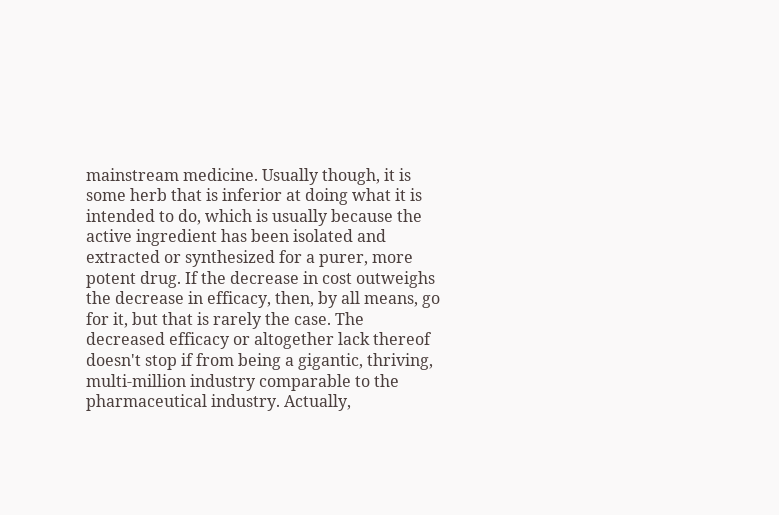mainstream medicine. Usually though, it is some herb that is inferior at doing what it is intended to do, which is usually because the active ingredient has been isolated and extracted or synthesized for a purer, more potent drug. If the decrease in cost outweighs the decrease in efficacy, then, by all means, go for it, but that is rarely the case. The decreased efficacy or altogether lack thereof doesn't stop if from being a gigantic, thriving, multi-million industry comparable to the pharmaceutical industry. Actually,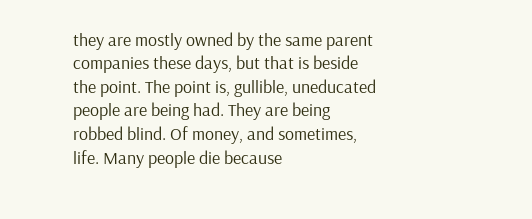they are mostly owned by the same parent companies these days, but that is beside the point. The point is, gullible, uneducated people are being had. They are being robbed blind. Of money, and sometimes, life. Many people die because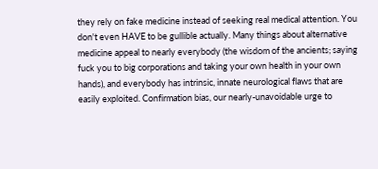they rely on fake medicine instead of seeking real medical attention. You don't even HAVE to be gullible actually. Many things about alternative medicine appeal to nearly everybody (the wisdom of the ancients; saying fuck you to big corporations and taking your own health in your own hands), and everybody has intrinsic, innate neurological flaws that are easily exploited. Confirmation bias, our nearly-unavoidable urge to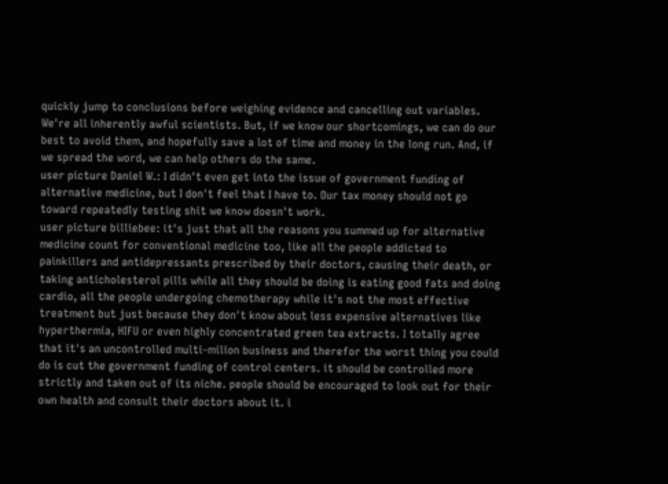quickly jump to conclusions before weighing evidence and cancelling out variables. We're all inherently awful scientists. But, if we know our shortcomings, we can do our best to avoid them, and hopefully save a lot of time and money in the long run. And, if we spread the word, we can help others do the same.
user picture Daniel W.: I didn't even get into the issue of government funding of alternative medicine, but I don't feel that I have to. Our tax money should not go toward repeatedly testing shit we know doesn't work.
user picture billiebee: it's just that all the reasons you summed up for alternative medicine count for conventional medicine too, like all the people addicted to painkillers and antidepressants prescribed by their doctors, causing their death, or taking anticholesterol pills while all they should be doing is eating good fats and doing cardio, all the people undergoing chemotherapy while it's not the most effective treatment but just because they don't know about less expensive alternatives like hyperthermia, HIFU or even highly concentrated green tea extracts. I totally agree that it's an uncontrolled multi-milion business and therefor the worst thing you could do is cut the government funding of control centers. it should be controlled more strictly and taken out of its niche. people should be encouraged to look out for their own health and consult their doctors about it. i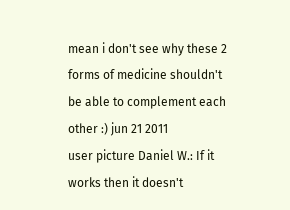mean i don't see why these 2 forms of medicine shouldn't be able to complement each other :) jun 21 2011
user picture Daniel W.: If it works then it doesn't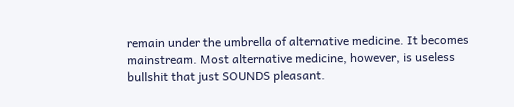remain under the umbrella of alternative medicine. It becomes mainstream. Most alternative medicine, however, is useless bullshit that just SOUNDS pleasant.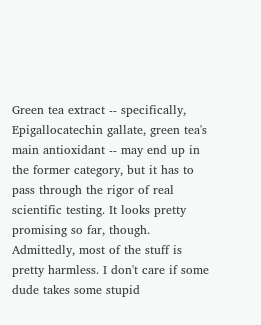Green tea extract -- specifically, Epigallocatechin gallate, green tea's main antioxidant -- may end up in the former category, but it has to pass through the rigor of real scientific testing. It looks pretty promising so far, though. Admittedly, most of the stuff is pretty harmless. I don't care if some dude takes some stupid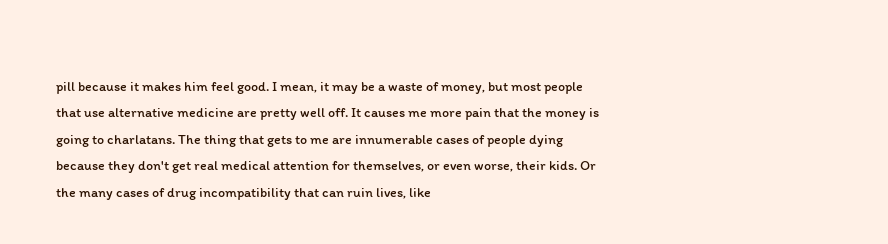pill because it makes him feel good. I mean, it may be a waste of money, but most people that use alternative medicine are pretty well off. It causes me more pain that the money is going to charlatans. The thing that gets to me are innumerable cases of people dying because they don't get real medical attention for themselves, or even worse, their kids. Or the many cases of drug incompatibility that can ruin lives, like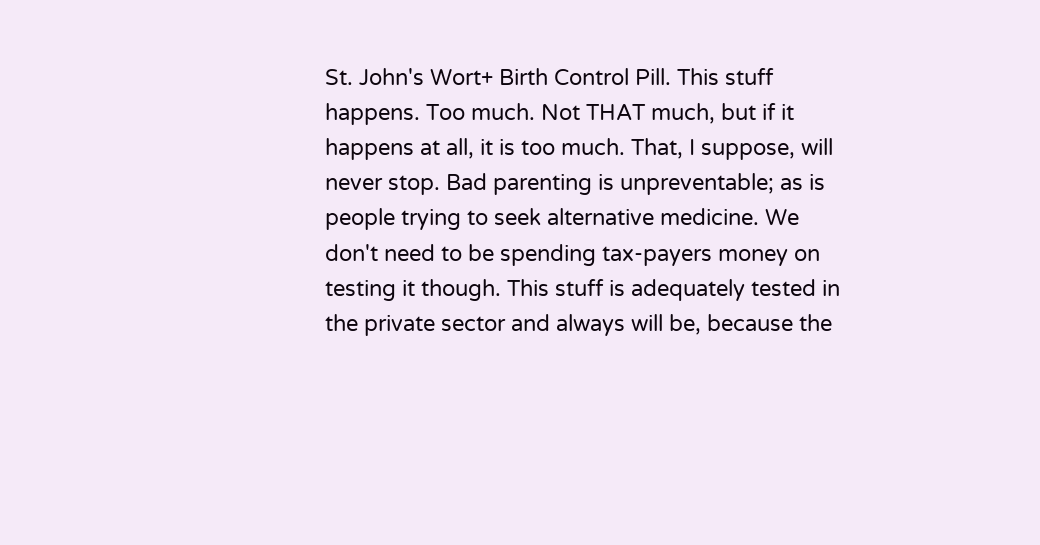St. John's Wort+ Birth Control Pill. This stuff happens. Too much. Not THAT much, but if it happens at all, it is too much. That, I suppose, will never stop. Bad parenting is unpreventable; as is people trying to seek alternative medicine. We don't need to be spending tax-payers money on testing it though. This stuff is adequately tested in the private sector and always will be, because the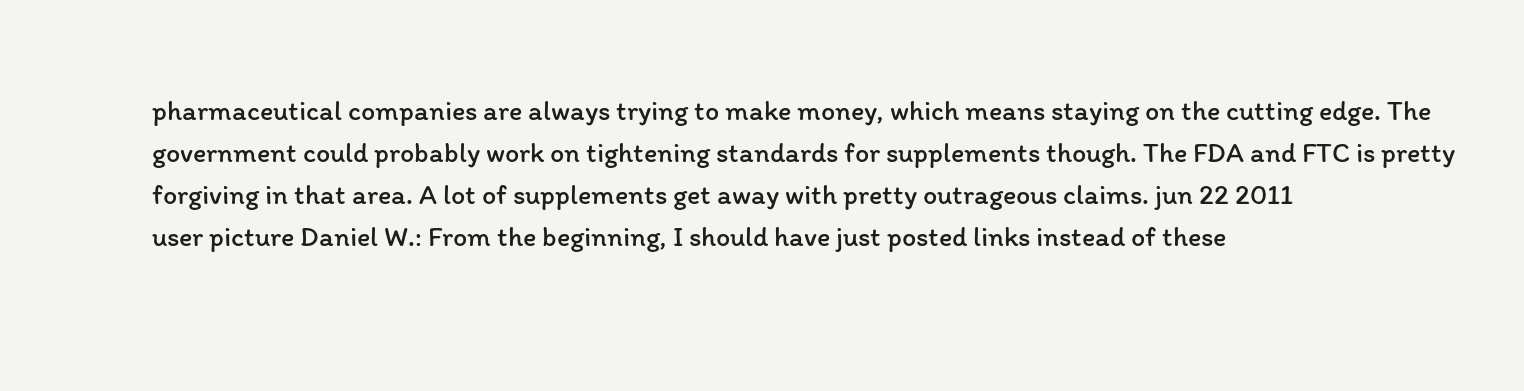pharmaceutical companies are always trying to make money, which means staying on the cutting edge. The government could probably work on tightening standards for supplements though. The FDA and FTC is pretty forgiving in that area. A lot of supplements get away with pretty outrageous claims. jun 22 2011
user picture Daniel W.: From the beginning, I should have just posted links instead of these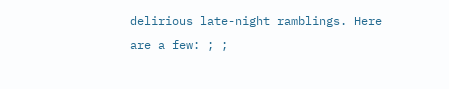delirious late-night ramblings. Here are a few: ; ;